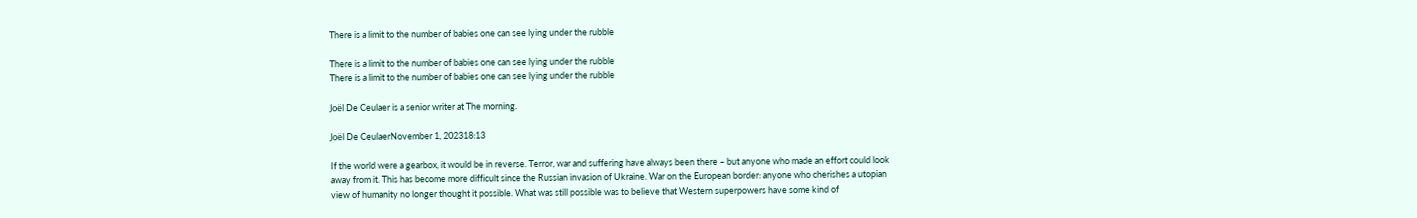There is a limit to the number of babies one can see lying under the rubble

There is a limit to the number of babies one can see lying under the rubble
There is a limit to the number of babies one can see lying under the rubble

Joël De Ceulaer is a senior writer at The morning.

Joël De CeulaerNovember 1, 202318:13

If the world were a gearbox, it would be in reverse. Terror, war and suffering have always been there – but anyone who made an effort could look away from it. This has become more difficult since the Russian invasion of Ukraine. War on the European border: anyone who cherishes a utopian view of humanity no longer thought it possible. What was still possible was to believe that Western superpowers have some kind of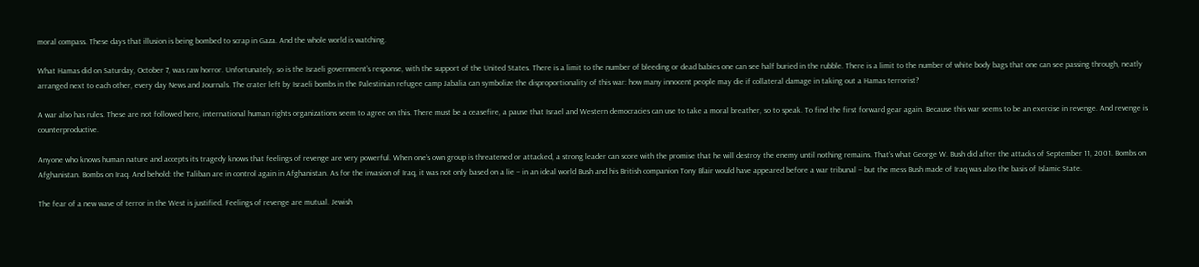moral compass. These days that illusion is being bombed to scrap in Gaza. And the whole world is watching.

What Hamas did on Saturday, October 7, was raw horror. Unfortunately, so is the Israeli government’s response, with the support of the United States. There is a limit to the number of bleeding or dead babies one can see half buried in the rubble. There is a limit to the number of white body bags that one can see passing through, neatly arranged next to each other, every day News and Journals. The crater left by Israeli bombs in the Palestinian refugee camp Jabalia can symbolize the disproportionality of this war: how many innocent people may die if collateral damage in taking out a Hamas terrorist?

A war also has rules. These are not followed here, international human rights organizations seem to agree on this. There must be a ceasefire, a pause that Israel and Western democracies can use to take a moral breather, so to speak. To find the first forward gear again. Because this war seems to be an exercise in revenge. And revenge is counterproductive.

Anyone who knows human nature and accepts its tragedy knows that feelings of revenge are very powerful. When one’s own group is threatened or attacked, a strong leader can score with the promise that he will destroy the enemy until nothing remains. That’s what George W. Bush did after the attacks of September 11, 2001. Bombs on Afghanistan. Bombs on Iraq. And behold: the Taliban are in control again in Afghanistan. As for the invasion of Iraq, it was not only based on a lie – in an ideal world Bush and his British companion Tony Blair would have appeared before a war tribunal – but the mess Bush made of Iraq was also the basis of Islamic State.

The fear of a new wave of terror in the West is justified. Feelings of revenge are mutual. Jewish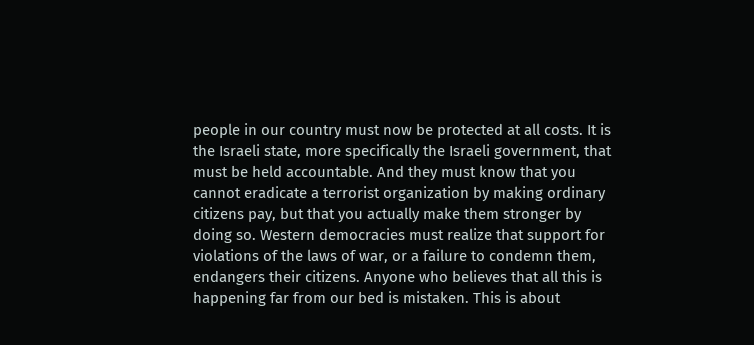people in our country must now be protected at all costs. It is the Israeli state, more specifically the Israeli government, that must be held accountable. And they must know that you cannot eradicate a terrorist organization by making ordinary citizens pay, but that you actually make them stronger by doing so. Western democracies must realize that support for violations of the laws of war, or a failure to condemn them, endangers their citizens. Anyone who believes that all this is happening far from our bed is mistaken. This is about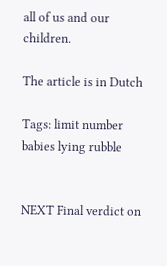all of us and our children.

The article is in Dutch

Tags: limit number babies lying rubble


NEXT Final verdict on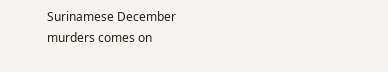Surinamese December murders comes on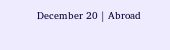December 20 | Abroad